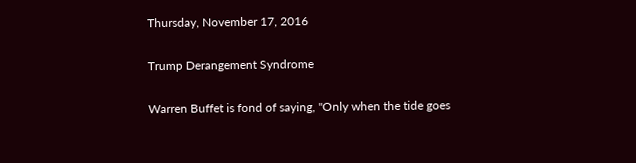Thursday, November 17, 2016

Trump Derangement Syndrome

Warren Buffet is fond of saying, "Only when the tide goes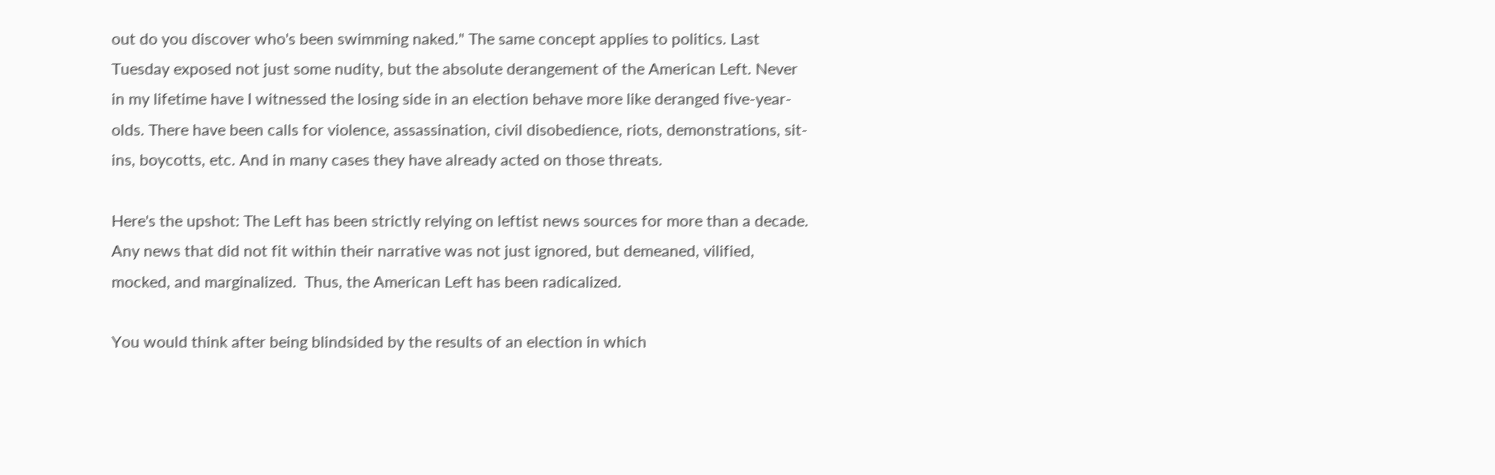out do you discover who's been swimming naked." The same concept applies to politics. Last Tuesday exposed not just some nudity, but the absolute derangement of the American Left. Never in my lifetime have I witnessed the losing side in an election behave more like deranged five-year-olds. There have been calls for violence, assassination, civil disobedience, riots, demonstrations, sit-ins, boycotts, etc. And in many cases they have already acted on those threats.

Here's the upshot: The Left has been strictly relying on leftist news sources for more than a decade. Any news that did not fit within their narrative was not just ignored, but demeaned, vilified,  mocked, and marginalized.  Thus, the American Left has been radicalized.

You would think after being blindsided by the results of an election in which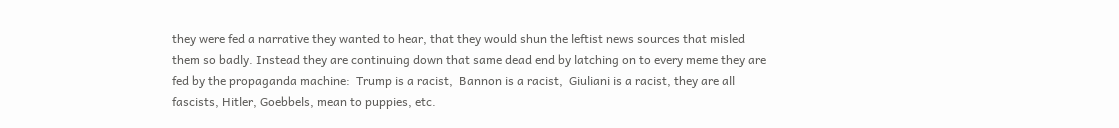they were fed a narrative they wanted to hear, that they would shun the leftist news sources that misled them so badly. Instead they are continuing down that same dead end by latching on to every meme they are fed by the propaganda machine:  Trump is a racist,  Bannon is a racist,  Giuliani is a racist, they are all fascists, Hitler, Goebbels, mean to puppies, etc.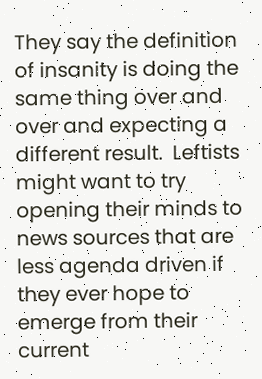They say the definition of insanity is doing the same thing over and over and expecting a different result.  Leftists might want to try opening their minds to news sources that are less agenda driven if they ever hope to emerge from their current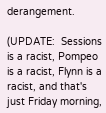derangement.

(UPDATE:  Sessions is a racist, Pompeo is a racist, Flynn is a racist, and that's just Friday morning,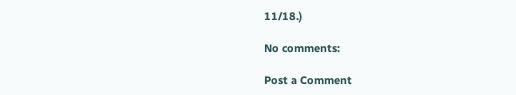11/18.)

No comments:

Post a Comment